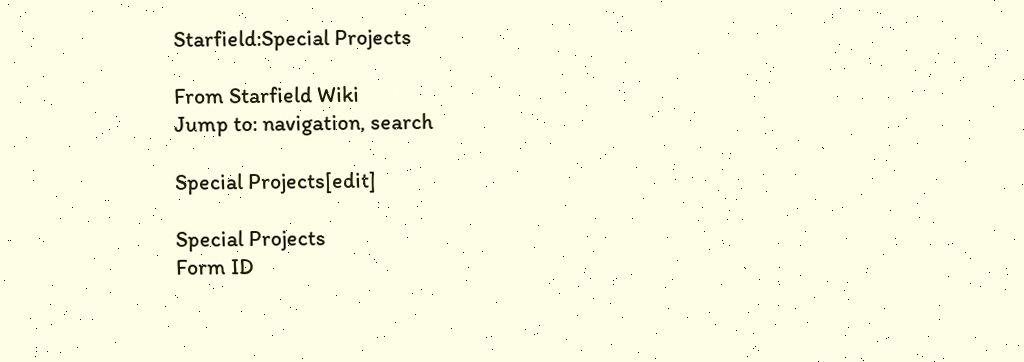Starfield:Special Projects

From Starfield Wiki
Jump to: navigation, search

Special Projects[edit]

Special Projects
Form ID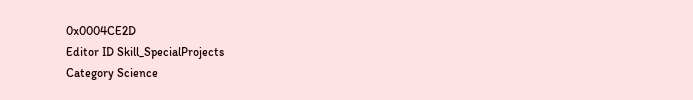0x0004CE2D
Editor ID Skill_SpecialProjects
Category Science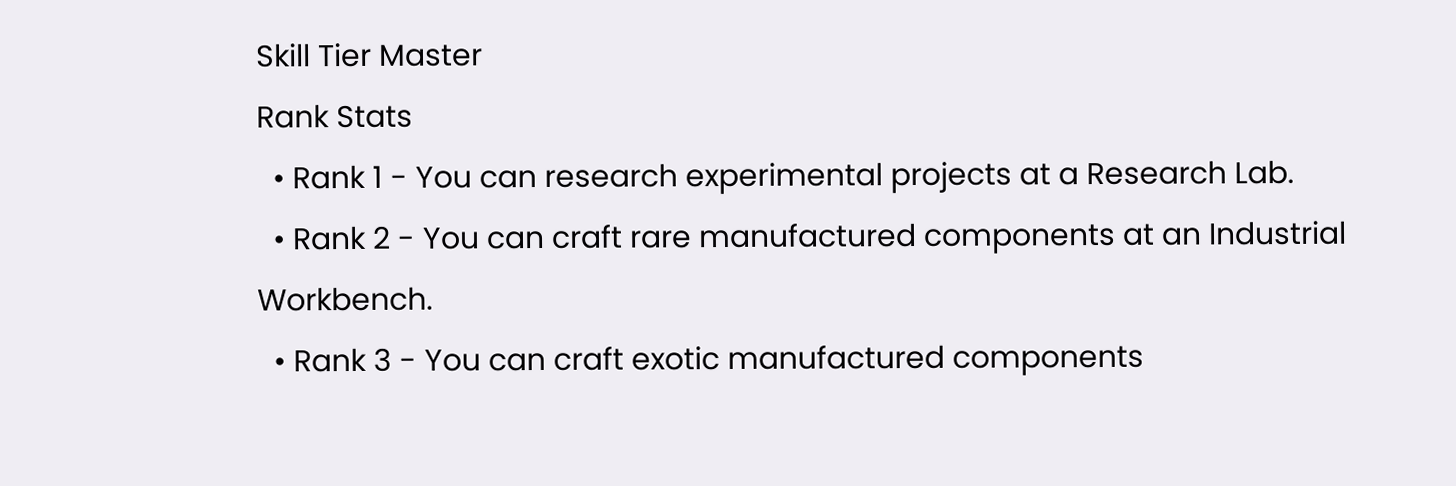Skill Tier Master
Rank Stats
  • Rank 1 - You can research experimental projects at a Research Lab.
  • Rank 2 - You can craft rare manufactured components at an Industrial Workbench.
  • Rank 3 - You can craft exotic manufactured components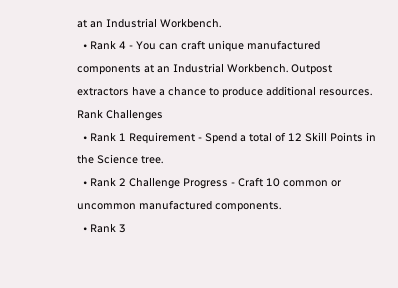at an Industrial Workbench.
  • Rank 4 - You can craft unique manufactured components at an Industrial Workbench. Outpost extractors have a chance to produce additional resources.
Rank Challenges
  • Rank 1 Requirement - Spend a total of 12 Skill Points in the Science tree.
  • Rank 2 Challenge Progress - Craft 10 common or uncommon manufactured components.
  • Rank 3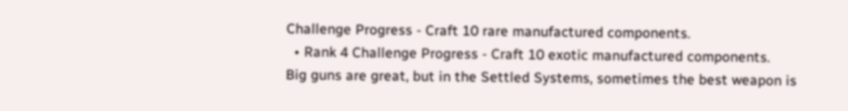Challenge Progress - Craft 10 rare manufactured components.
  • Rank 4 Challenge Progress - Craft 10 exotic manufactured components.
Big guns are great, but in the Settled Systems, sometimes the best weapon is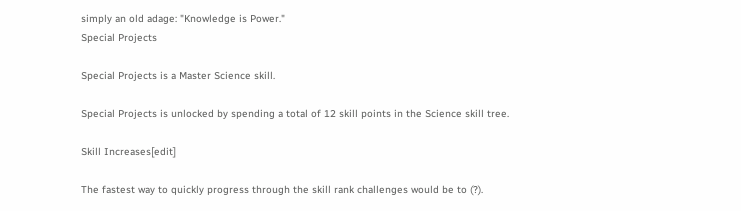simply an old adage: "Knowledge is Power."
Special Projects

Special Projects is a Master Science skill.

Special Projects is unlocked by spending a total of 12 skill points in the Science skill tree.

Skill Increases[edit]

The fastest way to quickly progress through the skill rank challenges would be to (?).